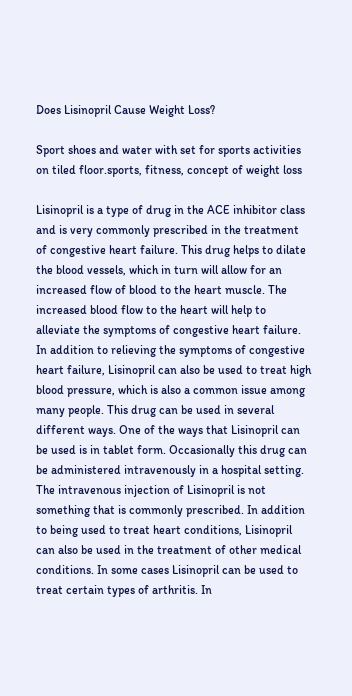Does Lisinopril Cause Weight Loss?

Sport shoes and water with set for sports activities on tiled floor.sports, fitness, concept of weight loss

Lisinopril is a type of drug in the ACE inhibitor class and is very commonly prescribed in the treatment of congestive heart failure. This drug helps to dilate the blood vessels, which in turn will allow for an increased flow of blood to the heart muscle. The increased blood flow to the heart will help to alleviate the symptoms of congestive heart failure. In addition to relieving the symptoms of congestive heart failure, Lisinopril can also be used to treat high blood pressure, which is also a common issue among many people. This drug can be used in several different ways. One of the ways that Lisinopril can be used is in tablet form. Occasionally this drug can be administered intravenously in a hospital setting. The intravenous injection of Lisinopril is not something that is commonly prescribed. In addition to being used to treat heart conditions, Lisinopril can also be used in the treatment of other medical conditions. In some cases Lisinopril can be used to treat certain types of arthritis. In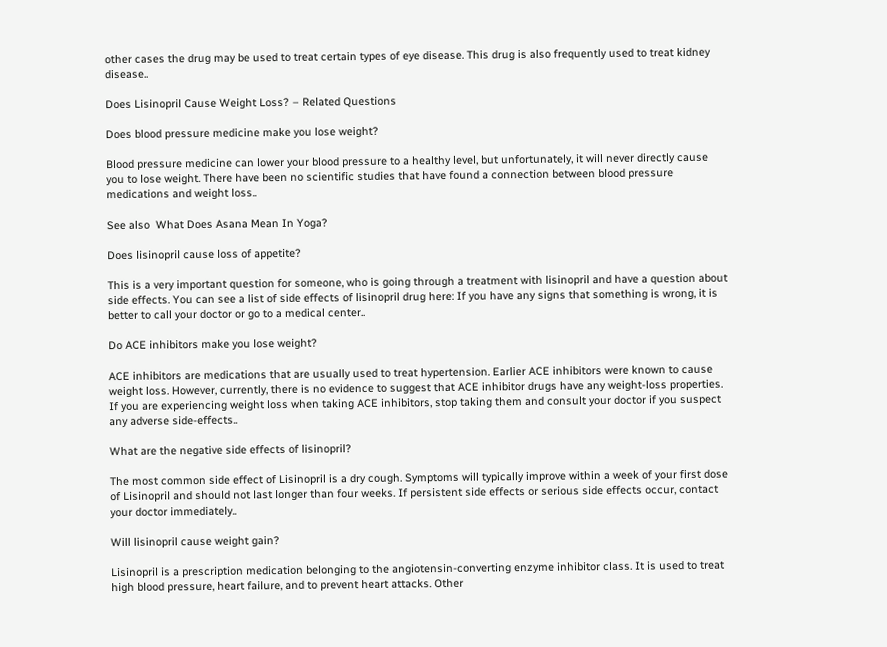other cases the drug may be used to treat certain types of eye disease. This drug is also frequently used to treat kidney disease..

Does Lisinopril Cause Weight Loss? – Related Questions

Does blood pressure medicine make you lose weight?

Blood pressure medicine can lower your blood pressure to a healthy level, but unfortunately, it will never directly cause you to lose weight. There have been no scientific studies that have found a connection between blood pressure medications and weight loss..

See also  What Does Asana Mean In Yoga?

Does lisinopril cause loss of appetite?

This is a very important question for someone, who is going through a treatment with lisinopril and have a question about side effects. You can see a list of side effects of lisinopril drug here: If you have any signs that something is wrong, it is better to call your doctor or go to a medical center..

Do ACE inhibitors make you lose weight?

ACE inhibitors are medications that are usually used to treat hypertension. Earlier ACE inhibitors were known to cause weight loss. However, currently, there is no evidence to suggest that ACE inhibitor drugs have any weight-loss properties. If you are experiencing weight loss when taking ACE inhibitors, stop taking them and consult your doctor if you suspect any adverse side-effects..

What are the negative side effects of lisinopril?

The most common side effect of Lisinopril is a dry cough. Symptoms will typically improve within a week of your first dose of Lisinopril and should not last longer than four weeks. If persistent side effects or serious side effects occur, contact your doctor immediately..

Will lisinopril cause weight gain?

Lisinopril is a prescription medication belonging to the angiotensin-converting enzyme inhibitor class. It is used to treat high blood pressure, heart failure, and to prevent heart attacks. Other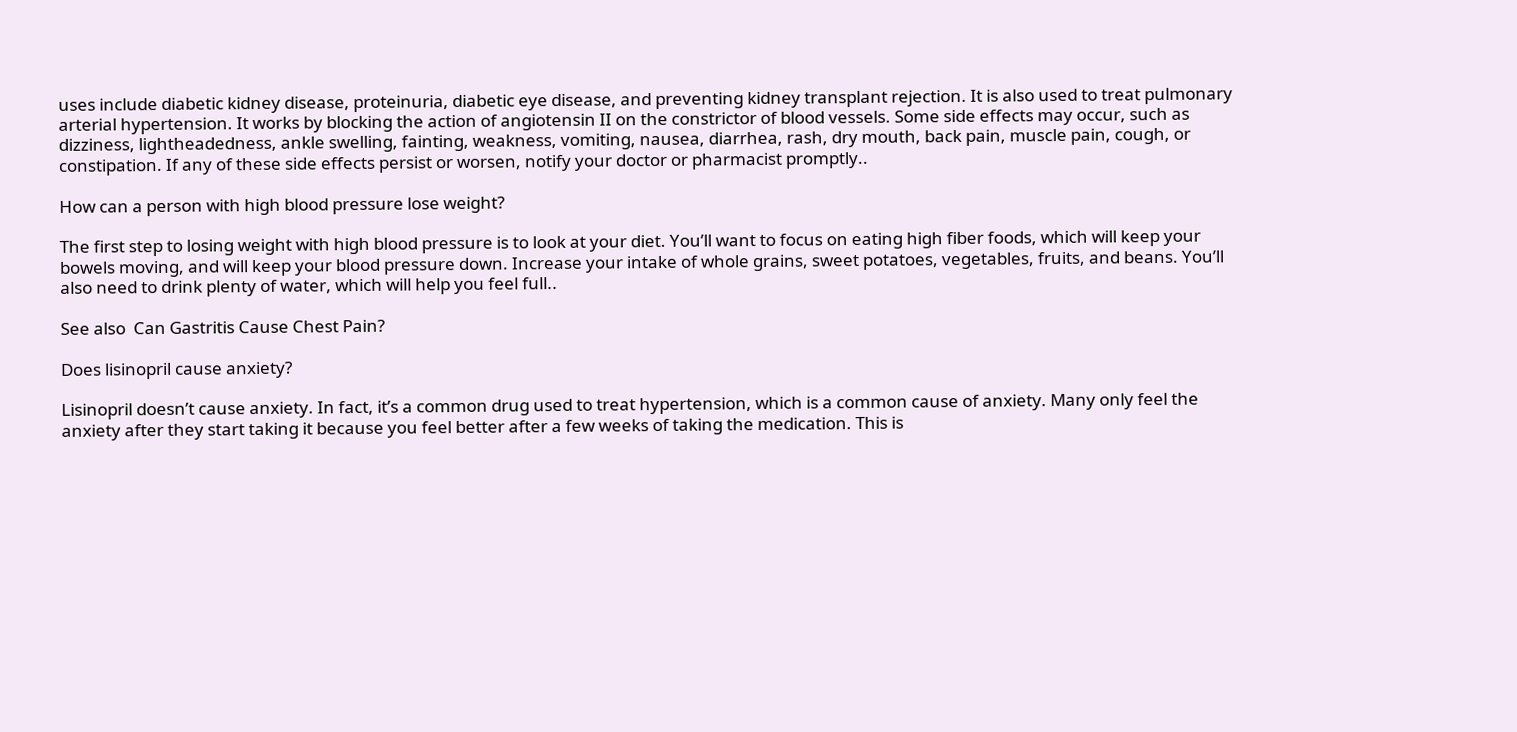uses include diabetic kidney disease, proteinuria, diabetic eye disease, and preventing kidney transplant rejection. It is also used to treat pulmonary arterial hypertension. It works by blocking the action of angiotensin II on the constrictor of blood vessels. Some side effects may occur, such as dizziness, lightheadedness, ankle swelling, fainting, weakness, vomiting, nausea, diarrhea, rash, dry mouth, back pain, muscle pain, cough, or constipation. If any of these side effects persist or worsen, notify your doctor or pharmacist promptly..

How can a person with high blood pressure lose weight?

The first step to losing weight with high blood pressure is to look at your diet. You’ll want to focus on eating high fiber foods, which will keep your bowels moving, and will keep your blood pressure down. Increase your intake of whole grains, sweet potatoes, vegetables, fruits, and beans. You’ll also need to drink plenty of water, which will help you feel full..

See also  Can Gastritis Cause Chest Pain?

Does lisinopril cause anxiety?

Lisinopril doesn’t cause anxiety. In fact, it’s a common drug used to treat hypertension, which is a common cause of anxiety. Many only feel the anxiety after they start taking it because you feel better after a few weeks of taking the medication. This is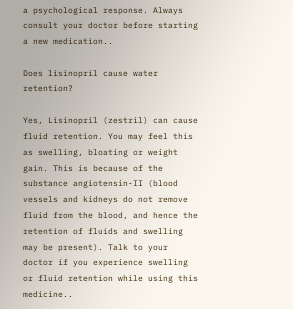a psychological response. Always consult your doctor before starting a new medication..

Does lisinopril cause water retention?

Yes, Lisinopril (zestril) can cause fluid retention. You may feel this as swelling, bloating or weight gain. This is because of the substance angiotensin-II (blood vessels and kidneys do not remove fluid from the blood, and hence the retention of fluids and swelling may be present). Talk to your doctor if you experience swelling or fluid retention while using this medicine..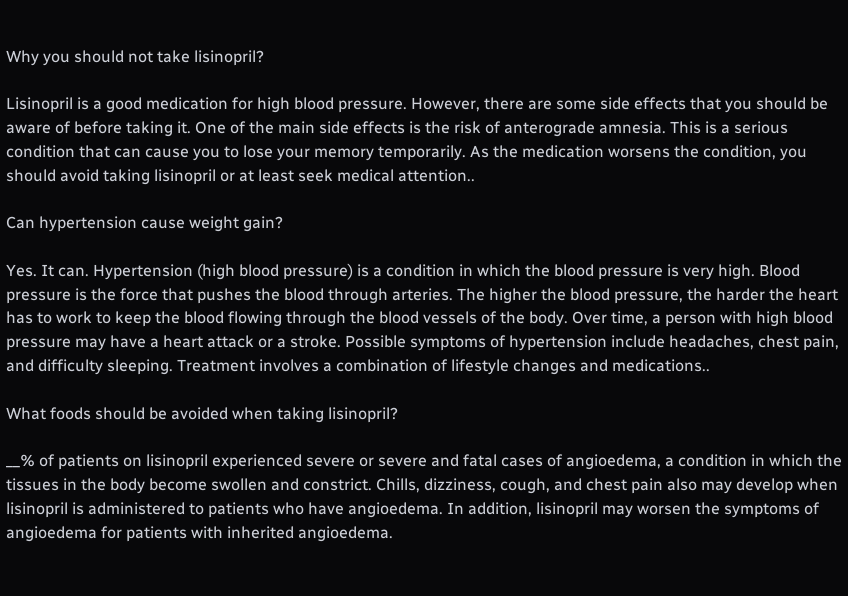Why you should not take lisinopril?

Lisinopril is a good medication for high blood pressure. However, there are some side effects that you should be aware of before taking it. One of the main side effects is the risk of anterograde amnesia. This is a serious condition that can cause you to lose your memory temporarily. As the medication worsens the condition, you should avoid taking lisinopril or at least seek medical attention..

Can hypertension cause weight gain?

Yes. It can. Hypertension (high blood pressure) is a condition in which the blood pressure is very high. Blood pressure is the force that pushes the blood through arteries. The higher the blood pressure, the harder the heart has to work to keep the blood flowing through the blood vessels of the body. Over time, a person with high blood pressure may have a heart attack or a stroke. Possible symptoms of hypertension include headaches, chest pain, and difficulty sleeping. Treatment involves a combination of lifestyle changes and medications..

What foods should be avoided when taking lisinopril?

__% of patients on lisinopril experienced severe or severe and fatal cases of angioedema, a condition in which the tissues in the body become swollen and constrict. Chills, dizziness, cough, and chest pain also may develop when lisinopril is administered to patients who have angioedema. In addition, lisinopril may worsen the symptoms of angioedema for patients with inherited angioedema.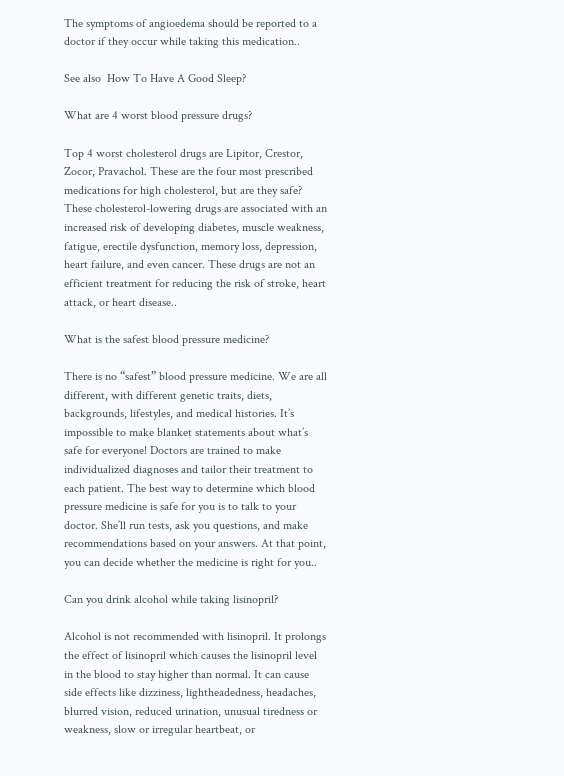The symptoms of angioedema should be reported to a doctor if they occur while taking this medication..

See also  How To Have A Good Sleep?

What are 4 worst blood pressure drugs?

Top 4 worst cholesterol drugs are Lipitor, Crestor, Zocor, Pravachol. These are the four most prescribed medications for high cholesterol, but are they safe? These cholesterol-lowering drugs are associated with an increased risk of developing diabetes, muscle weakness, fatigue, erectile dysfunction, memory loss, depression, heart failure, and even cancer. These drugs are not an efficient treatment for reducing the risk of stroke, heart attack, or heart disease..

What is the safest blood pressure medicine?

There is no “safest” blood pressure medicine. We are all different, with different genetic traits, diets, backgrounds, lifestyles, and medical histories. It’s impossible to make blanket statements about what’s safe for everyone! Doctors are trained to make individualized diagnoses and tailor their treatment to each patient. The best way to determine which blood pressure medicine is safe for you is to talk to your doctor. She’ll run tests, ask you questions, and make recommendations based on your answers. At that point, you can decide whether the medicine is right for you..

Can you drink alcohol while taking lisinopril?

Alcohol is not recommended with lisinopril. It prolongs the effect of lisinopril which causes the lisinopril level in the blood to stay higher than normal. It can cause side effects like dizziness, lightheadedness, headaches, blurred vision, reduced urination, unusual tiredness or weakness, slow or irregular heartbeat, or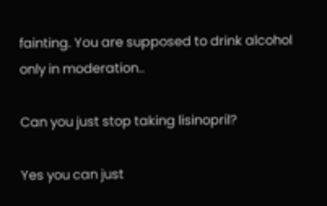fainting. You are supposed to drink alcohol only in moderation..

Can you just stop taking lisinopril?

Yes you can just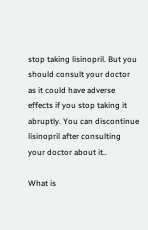stop taking lisinopril. But you should consult your doctor as it could have adverse effects if you stop taking it abruptly. You can discontinue lisinopril after consulting your doctor about it..

What is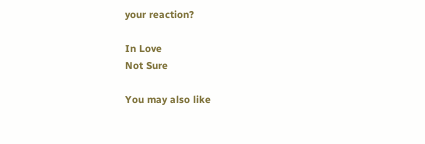your reaction?

In Love
Not Sure

You may also like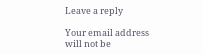Leave a reply

Your email address will not be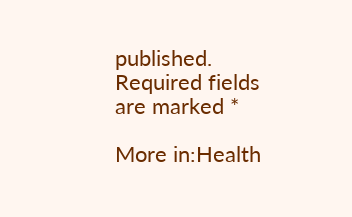published. Required fields are marked *

More in:Health